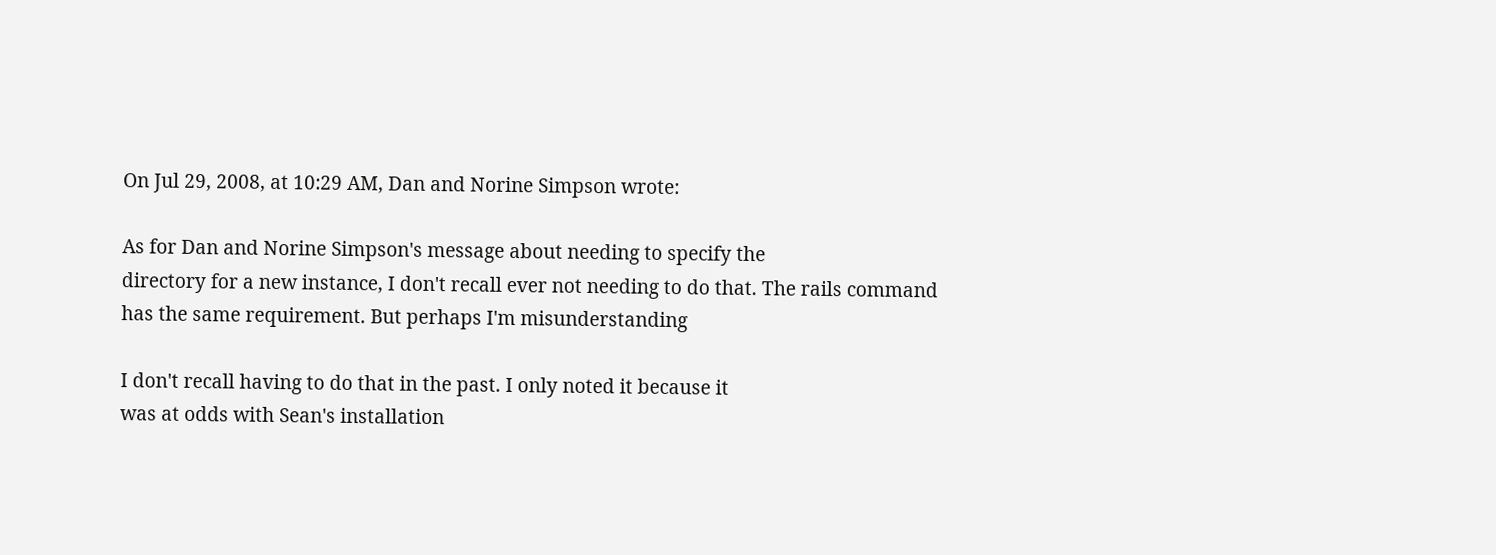On Jul 29, 2008, at 10:29 AM, Dan and Norine Simpson wrote:

As for Dan and Norine Simpson's message about needing to specify the
directory for a new instance, I don't recall ever not needing to do that. The rails command has the same requirement. But perhaps I'm misunderstanding

I don't recall having to do that in the past. I only noted it because it
was at odds with Sean's installation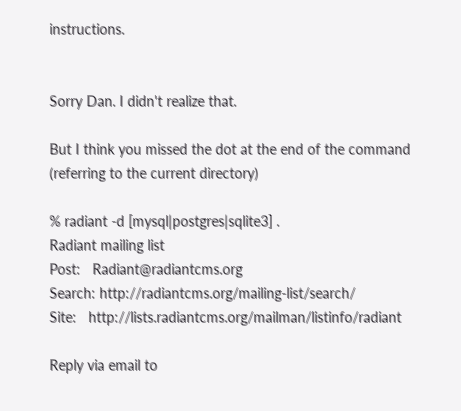instructions.


Sorry Dan. I didn't realize that.

But I think you missed the dot at the end of the command (referring to the current directory)

% radiant -d [mysql|postgres|sqlite3] .
Radiant mailing list
Post:   Radiant@radiantcms.org
Search: http://radiantcms.org/mailing-list/search/
Site:   http://lists.radiantcms.org/mailman/listinfo/radiant

Reply via email to